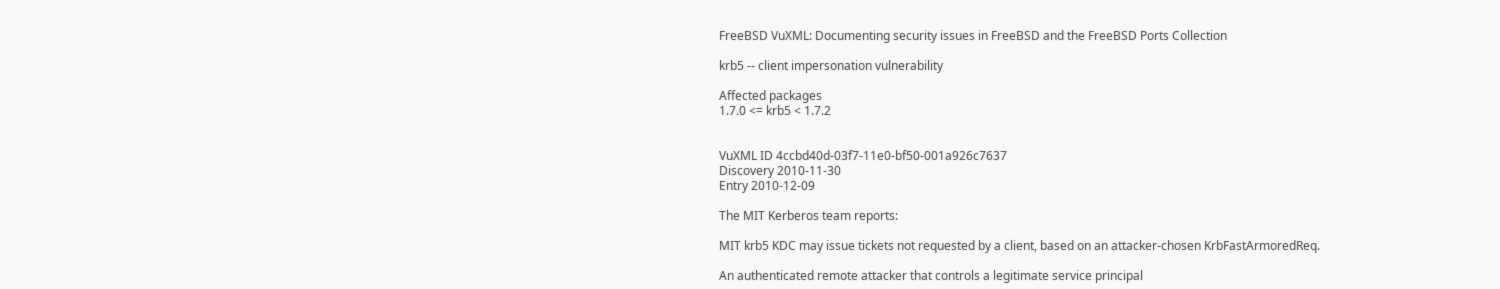FreeBSD VuXML: Documenting security issues in FreeBSD and the FreeBSD Ports Collection

krb5 -- client impersonation vulnerability

Affected packages
1.7.0 <= krb5 < 1.7.2


VuXML ID 4ccbd40d-03f7-11e0-bf50-001a926c7637
Discovery 2010-11-30
Entry 2010-12-09

The MIT Kerberos team reports:

MIT krb5 KDC may issue tickets not requested by a client, based on an attacker-chosen KrbFastArmoredReq.

An authenticated remote attacker that controls a legitimate service principal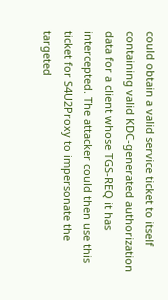could obtain a valid service ticket to itself containing valid KDC-generated authorization data for a client whose TGS-REQ it has intercepted. The attacker could then use this ticket for S4U2Proxy to impersonate the targeted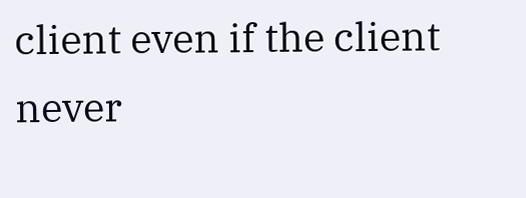client even if the client never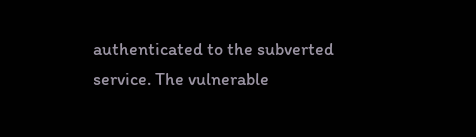authenticated to the subverted service. The vulnerable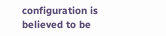configuration is believed to be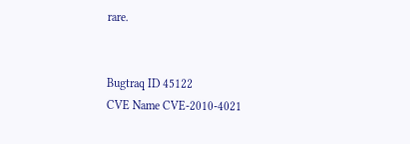rare.


Bugtraq ID 45122
CVE Name CVE-2010-4021